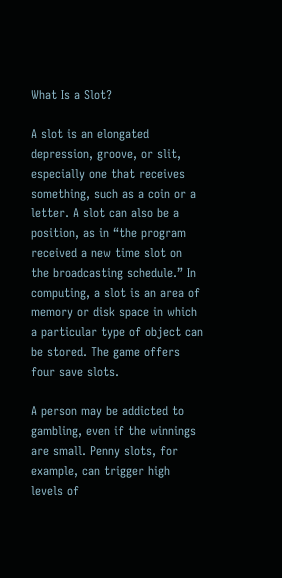What Is a Slot?

A slot is an elongated depression, groove, or slit, especially one that receives something, such as a coin or a letter. A slot can also be a position, as in “the program received a new time slot on the broadcasting schedule.” In computing, a slot is an area of memory or disk space in which a particular type of object can be stored. The game offers four save slots.

A person may be addicted to gambling, even if the winnings are small. Penny slots, for example, can trigger high levels of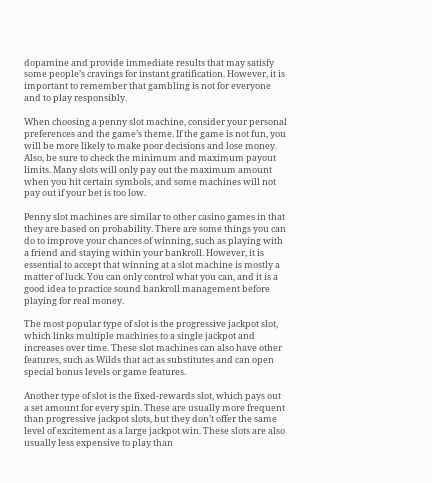dopamine and provide immediate results that may satisfy some people’s cravings for instant gratification. However, it is important to remember that gambling is not for everyone and to play responsibly.

When choosing a penny slot machine, consider your personal preferences and the game’s theme. If the game is not fun, you will be more likely to make poor decisions and lose money. Also, be sure to check the minimum and maximum payout limits. Many slots will only pay out the maximum amount when you hit certain symbols, and some machines will not pay out if your bet is too low.

Penny slot machines are similar to other casino games in that they are based on probability. There are some things you can do to improve your chances of winning, such as playing with a friend and staying within your bankroll. However, it is essential to accept that winning at a slot machine is mostly a matter of luck. You can only control what you can, and it is a good idea to practice sound bankroll management before playing for real money.

The most popular type of slot is the progressive jackpot slot, which links multiple machines to a single jackpot and increases over time. These slot machines can also have other features, such as Wilds that act as substitutes and can open special bonus levels or game features.

Another type of slot is the fixed-rewards slot, which pays out a set amount for every spin. These are usually more frequent than progressive jackpot slots, but they don’t offer the same level of excitement as a large jackpot win. These slots are also usually less expensive to play than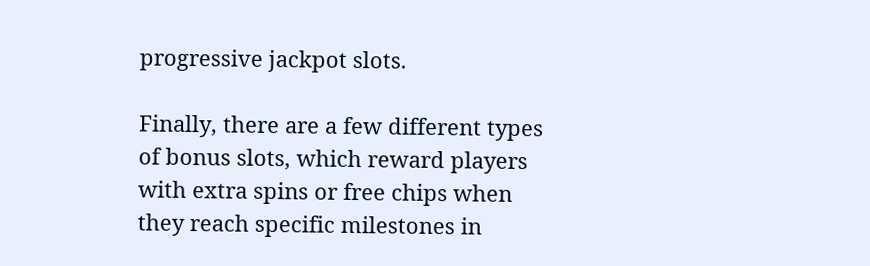progressive jackpot slots.

Finally, there are a few different types of bonus slots, which reward players with extra spins or free chips when they reach specific milestones in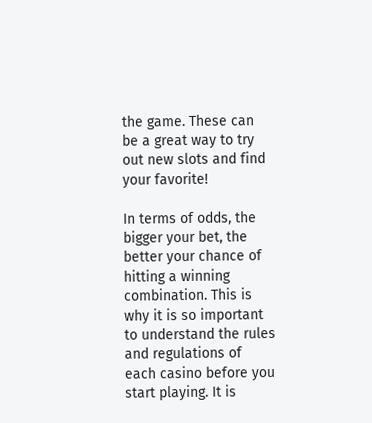the game. These can be a great way to try out new slots and find your favorite!

In terms of odds, the bigger your bet, the better your chance of hitting a winning combination. This is why it is so important to understand the rules and regulations of each casino before you start playing. It is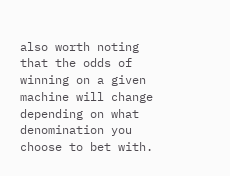also worth noting that the odds of winning on a given machine will change depending on what denomination you choose to bet with.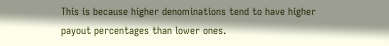This is because higher denominations tend to have higher payout percentages than lower ones.